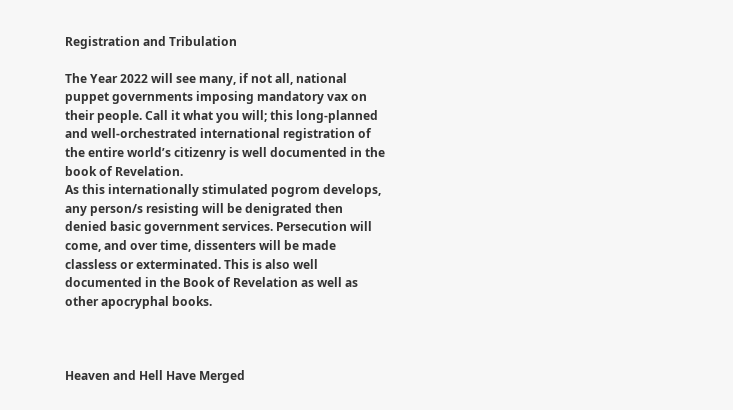Registration and Tribulation

The Year 2022 will see many, if not all, national puppet governments imposing mandatory vax on their people. Call it what you will; this long-planned and well-orchestrated international registration of the entire world’s citizenry is well documented in the book of Revelation.
As this internationally stimulated pogrom develops, any person/s resisting will be denigrated then denied basic government services. Persecution will come, and over time, dissenters will be made classless or exterminated. This is also well documented in the Book of Revelation as well as other apocryphal books.



Heaven and Hell Have Merged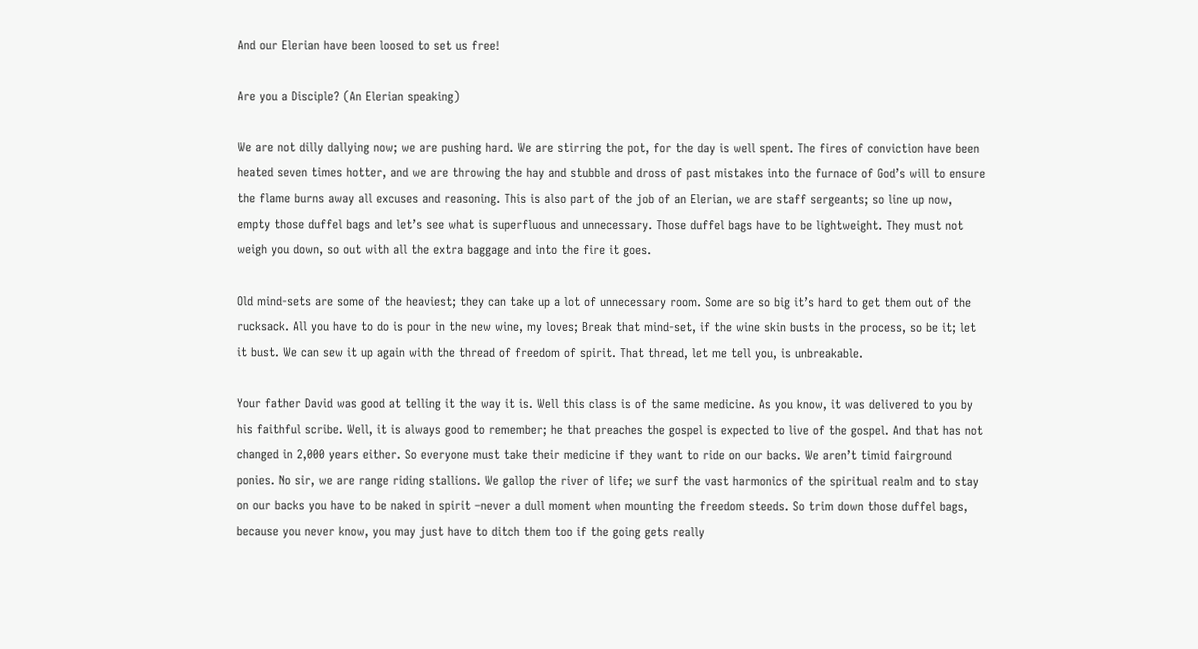And our Elerian have been loosed to set us free!

Are you a Disciple? (An Elerian speaking)

We are not dilly dallying now; we are pushing hard. We are stirring the pot, for the day is well spent. The fires of conviction have been heated seven times hotter, and we are throwing the hay and stubble and dross of past mistakes into the furnace of God’s will to ensure the flame burns away all excuses and reasoning. This is also part of the job of an Elerian, we are staff sergeants; so line up now, empty those duffel bags and let’s see what is superfluous and unnecessary. Those duffel bags have to be lightweight. They must not weigh you down, so out with all the extra baggage and into the fire it goes.

Old mind-sets are some of the heaviest; they can take up a lot of unnecessary room. Some are so big it’s hard to get them out of the rucksack. All you have to do is pour in the new wine, my loves; Break that mind-set, if the wine skin busts in the process, so be it; let it bust. We can sew it up again with the thread of freedom of spirit. That thread, let me tell you, is unbreakable.

Your father David was good at telling it the way it is. Well this class is of the same medicine. As you know, it was delivered to you by his faithful scribe. Well, it is always good to remember; he that preaches the gospel is expected to live of the gospel. And that has not changed in 2,000 years either. So everyone must take their medicine if they want to ride on our backs. We aren’t timid fairground ponies. No sir, we are range riding stallions. We gallop the river of life; we surf the vast harmonics of the spiritual realm and to stay on our backs you have to be naked in spirit –never a dull moment when mounting the freedom steeds. So trim down those duffel bags, because you never know, you may just have to ditch them too if the going gets really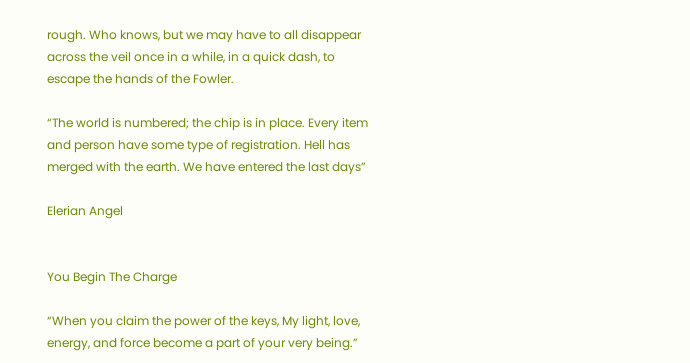rough. Who knows, but we may have to all disappear across the veil once in a while, in a quick dash, to escape the hands of the Fowler.

“The world is numbered; the chip is in place. Every item and person have some type of registration. Hell has merged with the earth. We have entered the last days”

Elerian Angel


You Begin The Charge

“When you claim the power of the keys, My light, love, energy, and force become a part of your very being.”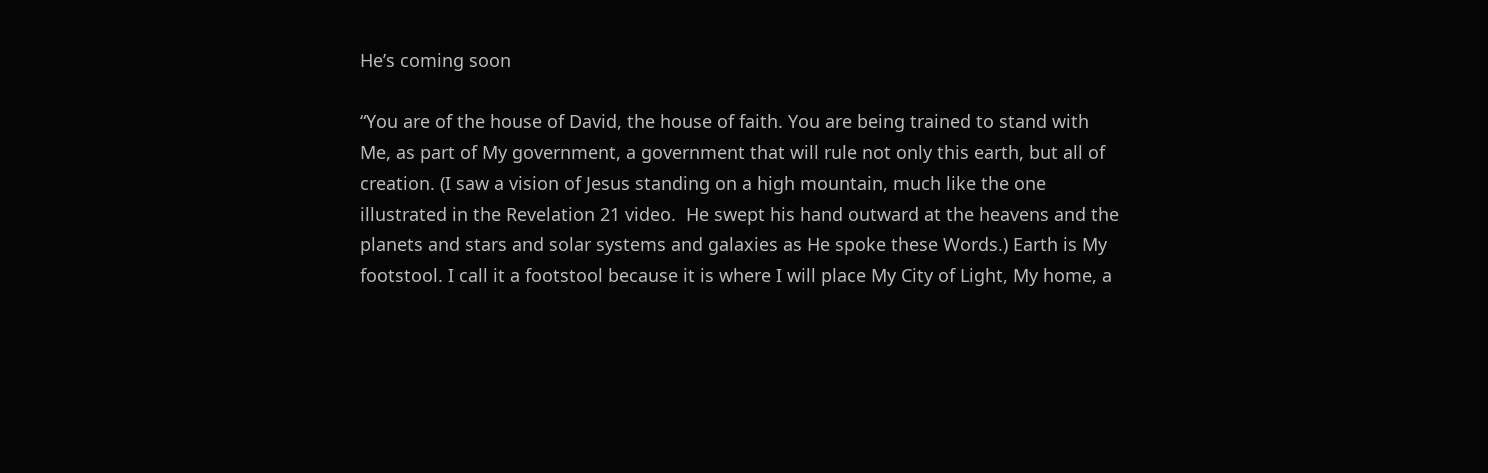He’s coming soon

“You are of the house of David, the house of faith. You are being trained to stand with Me, as part of My government, a government that will rule not only this earth, but all of creation. (I saw a vision of Jesus standing on a high mountain, much like the one illustrated in the Revelation 21 video.  He swept his hand outward at the heavens and the planets and stars and solar systems and galaxies as He spoke these Words.) Earth is My footstool. I call it a footstool because it is where I will place My City of Light, My home, a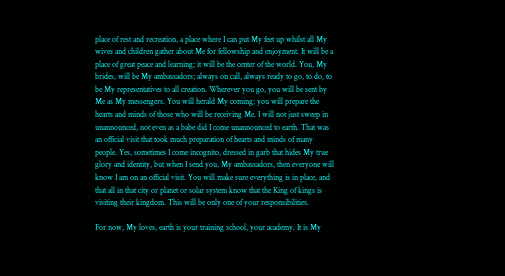place of rest and recreation, a place where I can put My feet up whilst all My wives and children gather about Me for fellowship and enjoyment. It will be a place of great peace and learning; it will be the center of the world. You, My brides, will be My ambassadors; always on call, always ready to go, to do, to be My representatives to all creation. Wherever you go, you will be sent by Me as My messengers. You will herald My coming; you will prepare the hearts and minds of those who will be receiving Me. I will not just sweep in unannounced, not even as a babe did I come unannounced to earth. That was an official visit that took much preparation of hearts and minds of many people. Yes, sometimes I come incognito, dressed in garb that hides My true glory and identity, but when I send you, My ambassadors, then everyone will know I am on an official visit. You will make sure everything is in place, and that all in that city or planet or solar system know that the King of kings is visiting their kingdom. This will be only one of your responsibilities.

For now, My loves, earth is your training school, your academy. It is My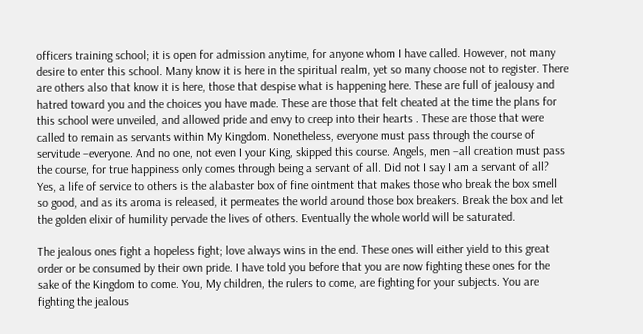officers training school; it is open for admission anytime, for anyone whom I have called. However, not many desire to enter this school. Many know it is here in the spiritual realm, yet so many choose not to register. There are others also that know it is here, those that despise what is happening here. These are full of jealousy and hatred toward you and the choices you have made. These are those that felt cheated at the time the plans for this school were unveiled, and allowed pride and envy to creep into their hearts . These are those that were called to remain as servants within My Kingdom. Nonetheless, everyone must pass through the course of servitude –everyone. And no one, not even I your King, skipped this course. Angels, men –all creation must pass the course, for true happiness only comes through being a servant of all. Did not I say I am a servant of all? Yes, a life of service to others is the alabaster box of fine ointment that makes those who break the box smell so good, and as its aroma is released, it permeates the world around those box breakers. Break the box and let the golden elixir of humility pervade the lives of others. Eventually the whole world will be saturated.

The jealous ones fight a hopeless fight; love always wins in the end. These ones will either yield to this great order or be consumed by their own pride. I have told you before that you are now fighting these ones for the sake of the Kingdom to come. You, My children, the rulers to come, are fighting for your subjects. You are fighting the jealous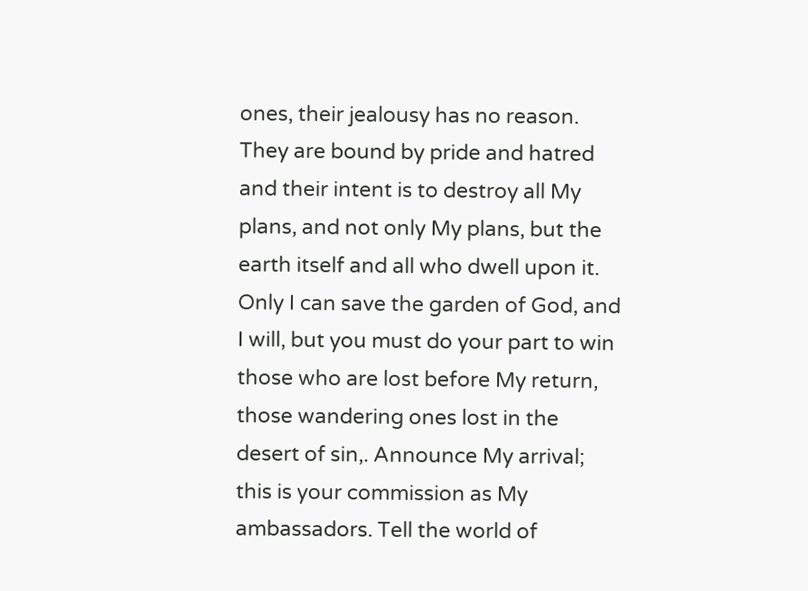ones, their jealousy has no reason. They are bound by pride and hatred and their intent is to destroy all My plans, and not only My plans, but the earth itself and all who dwell upon it. Only I can save the garden of God, and I will, but you must do your part to win those who are lost before My return, those wandering ones lost in the desert of sin,. Announce My arrival; this is your commission as My ambassadors. Tell the world of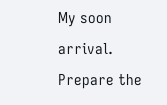My soon arrival. Prepare the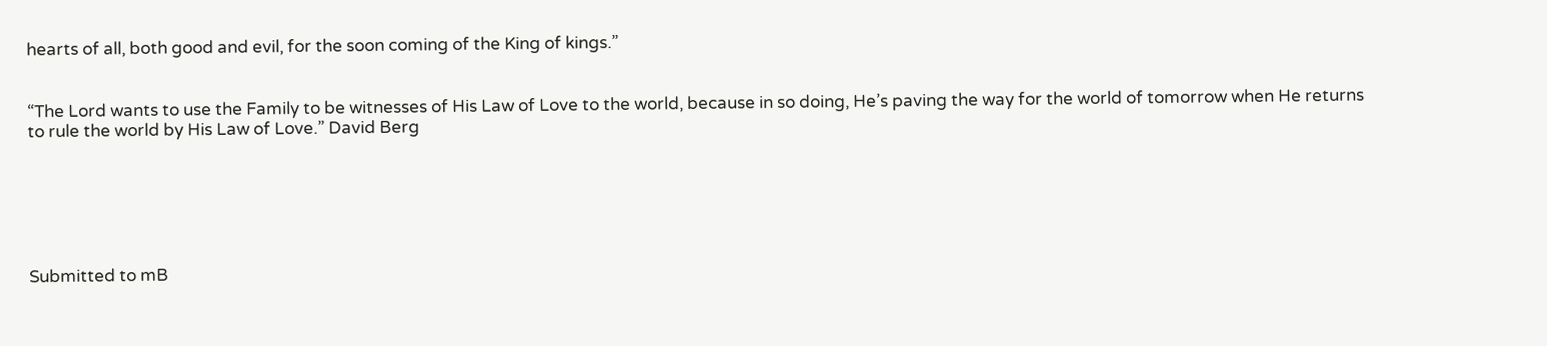hearts of all, both good and evil, for the soon coming of the King of kings.”


“The Lord wants to use the Family to be witnesses of His Law of Love to the world, because in so doing, He’s paving the way for the world of tomorrow when He returns to rule the world by His Law of Love.” David Berg






Submitted to mB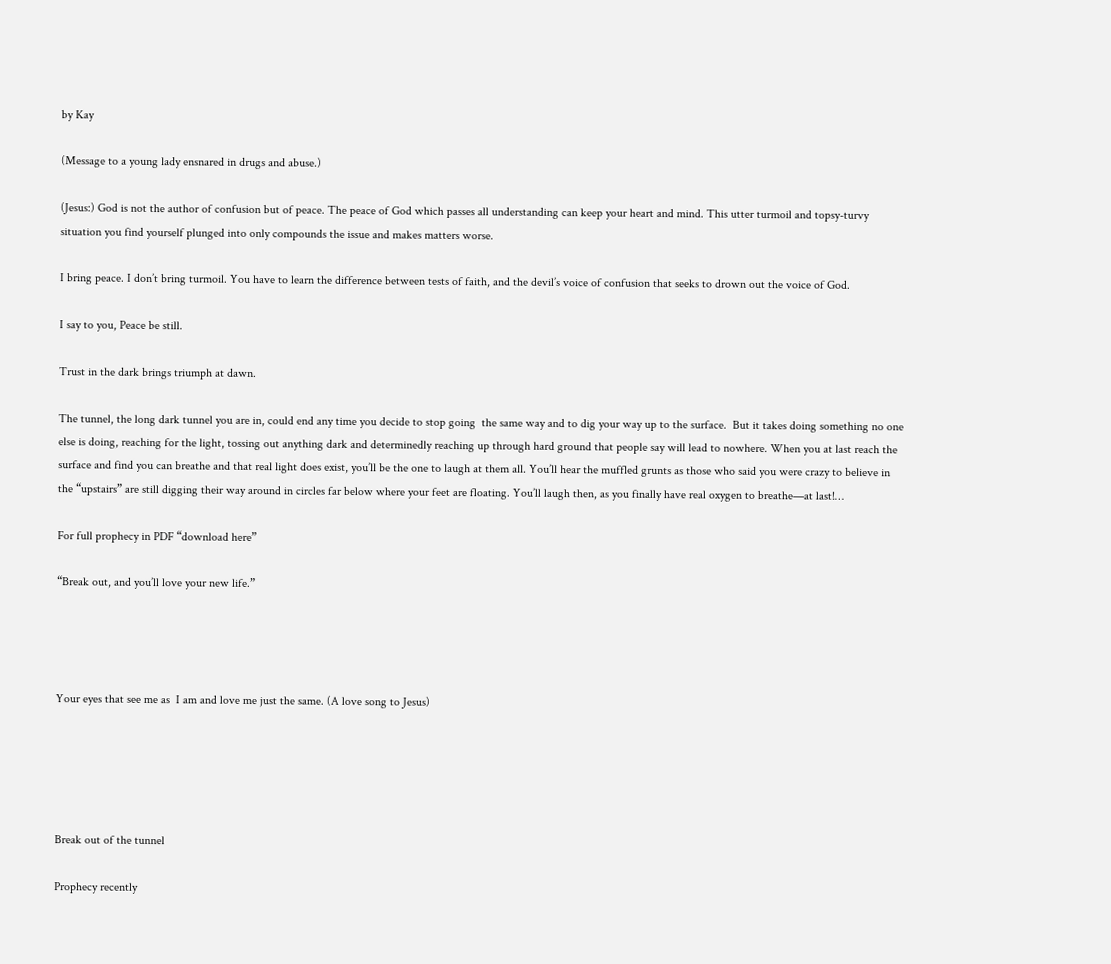by Kay

(Message to a young lady ensnared in drugs and abuse.)

(Jesus:) God is not the author of confusion but of peace. The peace of God which passes all understanding can keep your heart and mind. This utter turmoil and topsy-turvy situation you find yourself plunged into only compounds the issue and makes matters worse.

I bring peace. I don’t bring turmoil. You have to learn the difference between tests of faith, and the devil’s voice of confusion that seeks to drown out the voice of God.

I say to you, Peace be still.

Trust in the dark brings triumph at dawn.

The tunnel, the long dark tunnel you are in, could end any time you decide to stop going  the same way and to dig your way up to the surface.  But it takes doing something no one else is doing, reaching for the light, tossing out anything dark and determinedly reaching up through hard ground that people say will lead to nowhere. When you at last reach the surface and find you can breathe and that real light does exist, you’ll be the one to laugh at them all. You’ll hear the muffled grunts as those who said you were crazy to believe in the “upstairs” are still digging their way around in circles far below where your feet are floating. You’ll laugh then, as you finally have real oxygen to breathe—at last!…

For full prophecy in PDF “download here”

“Break out, and you’ll love your new life.”




Your eyes that see me as  I am and love me just the same. (A love song to Jesus)





Break out of the tunnel

Prophecy recently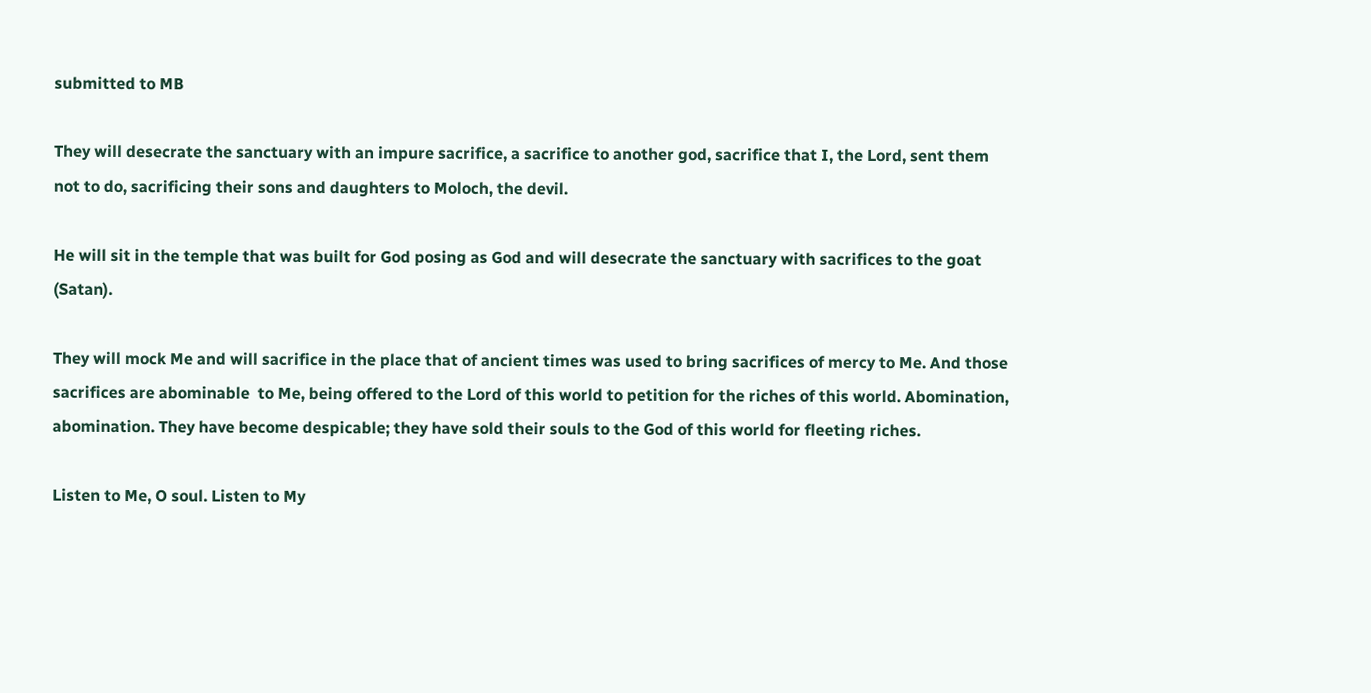submitted to MB

They will desecrate the sanctuary with an impure sacrifice, a sacrifice to another god, sacrifice that I, the Lord, sent them  not to do, sacrificing their sons and daughters to Moloch, the devil.

He will sit in the temple that was built for God posing as God and will desecrate the sanctuary with sacrifices to the goat (Satan).

They will mock Me and will sacrifice in the place that of ancient times was used to bring sacrifices of mercy to Me. And those sacrifices are abominable  to Me, being offered to the Lord of this world to petition for the riches of this world. Abomination, abomination. They have become despicable; they have sold their souls to the God of this world for fleeting riches.

Listen to Me, O soul. Listen to My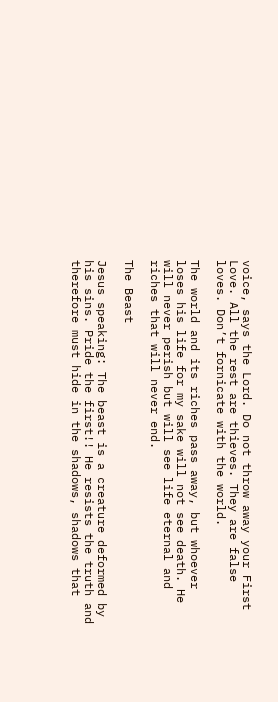voice, says the Lord. Do not throw away your First Love. All the rest are thieves. They are false loves. Don’t fornicate with the world.

The world and its riches pass away, but whoever loses his life for my sake will not see death. He will never perish but will see life eternal and riches that will never end.

The Beast

Jesus speaking: The beast is a creature deformed by his sins. Pride the first!! He resists the truth and therefore must hide in the shadows, shadows that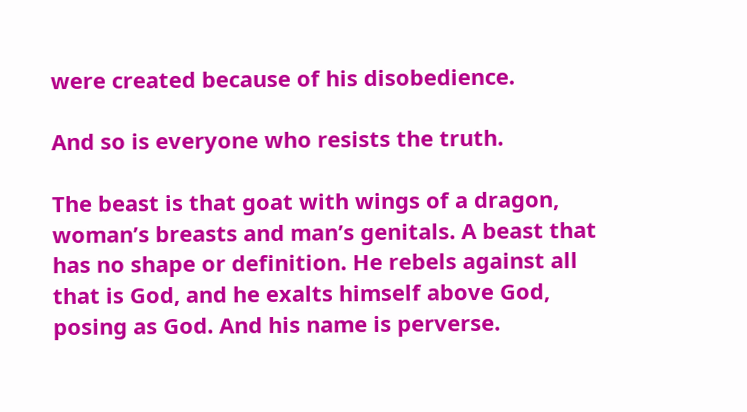were created because of his disobedience.

And so is everyone who resists the truth.

The beast is that goat with wings of a dragon, woman’s breasts and man’s genitals. A beast that has no shape or definition. He rebels against all that is God, and he exalts himself above God, posing as God. And his name is perverse.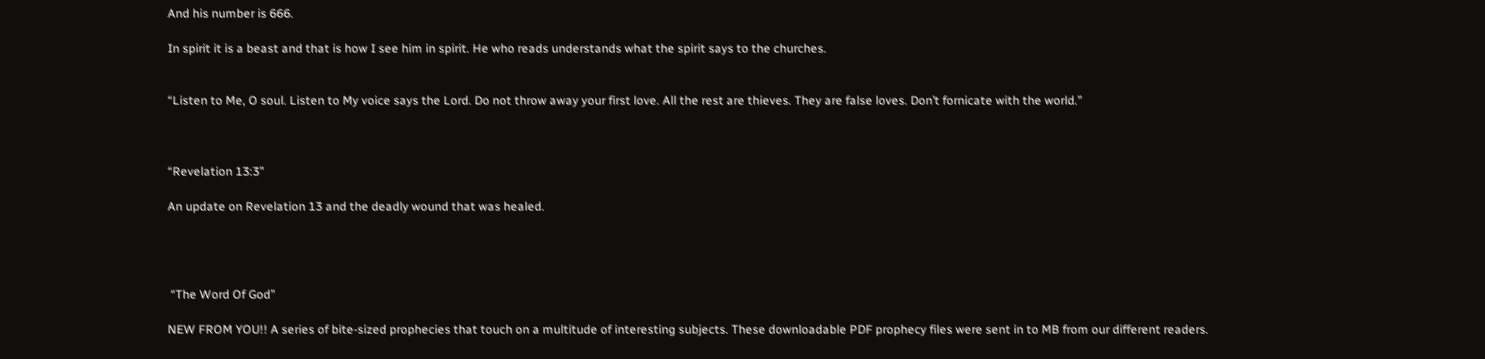And his number is 666.

In spirit it is a beast and that is how I see him in spirit. He who reads understands what the spirit says to the churches.


“Listen to Me, O soul. Listen to My voice says the Lord. Do not throw away your first love. All the rest are thieves. They are false loves. Don’t fornicate with the world.”



“Revelation 13:3”

An update on Revelation 13 and the deadly wound that was healed.




 “The Word Of God”

NEW FROM YOU!! A series of bite-sized prophecies that touch on a multitude of interesting subjects. These downloadable PDF prophecy files were sent in to MB from our different readers.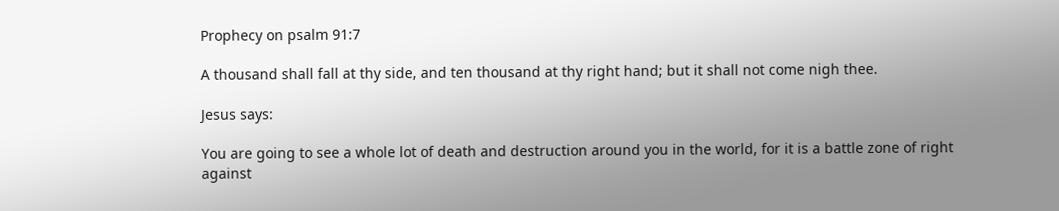Prophecy on psalm 91:7

A thousand shall fall at thy side, and ten thousand at thy right hand; but it shall not come nigh thee.

Jesus says:

You are going to see a whole lot of death and destruction around you in the world, for it is a battle zone of right against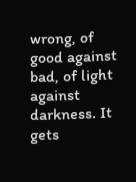wrong, of good against bad, of light against darkness. It gets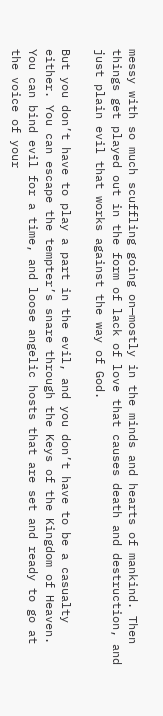messy with so much scuffling going on—mostly in the minds and hearts of mankind. Then things get played out in the form of lack of love that causes death and destruction, and just plain evil that works against the way of God.

But you don’t have to play a part in the evil, and you don’t have to be a casualty either. You can escape the tempter’s snare through the Keys of the Kingdom of Heaven. You can bind evil for a time, and loose angelic hosts that are set and ready to go at the voice of your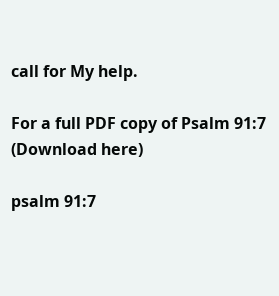call for My help.

For a full PDF copy of Psalm 91:7 (Download here)

psalm 91:7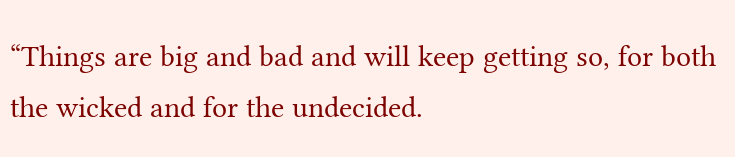“Things are big and bad and will keep getting so, for both the wicked and for the undecided.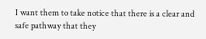I want them to take notice that there is a clear and safe pathway that they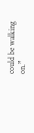could be walking on.”